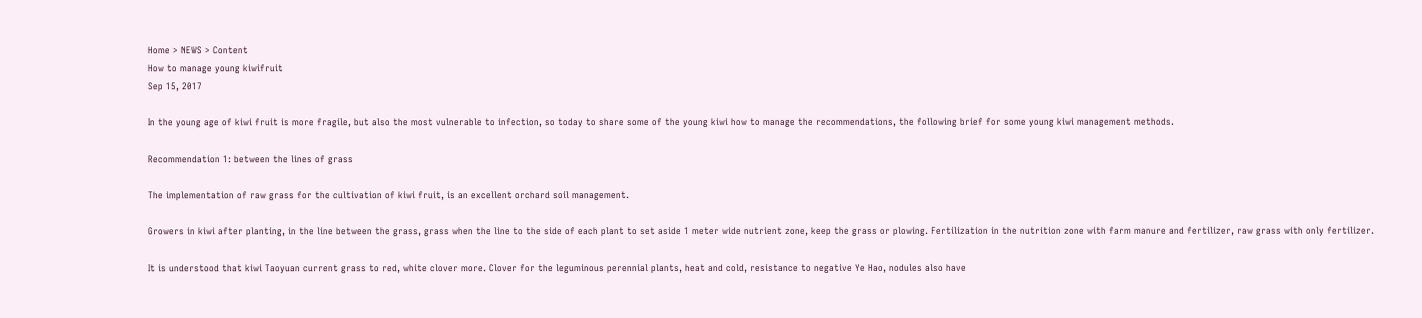Home > NEWS > Content
How to manage young kiwifruit
Sep 15, 2017

In the young age of kiwi fruit is more fragile, but also the most vulnerable to infection, so today to share some of the young kiwi how to manage the recommendations, the following brief for some young kiwi management methods.

Recommendation 1: between the lines of grass

The implementation of raw grass for the cultivation of kiwi fruit, is an excellent orchard soil management.

Growers in kiwi after planting, in the line between the grass, grass when the line to the side of each plant to set aside 1 meter wide nutrient zone, keep the grass or plowing. Fertilization in the nutrition zone with farm manure and fertilizer, raw grass with only fertilizer.

It is understood that kiwi Taoyuan current grass to red, white clover more. Clover for the leguminous perennial plants, heat and cold, resistance to negative Ye Hao, nodules also have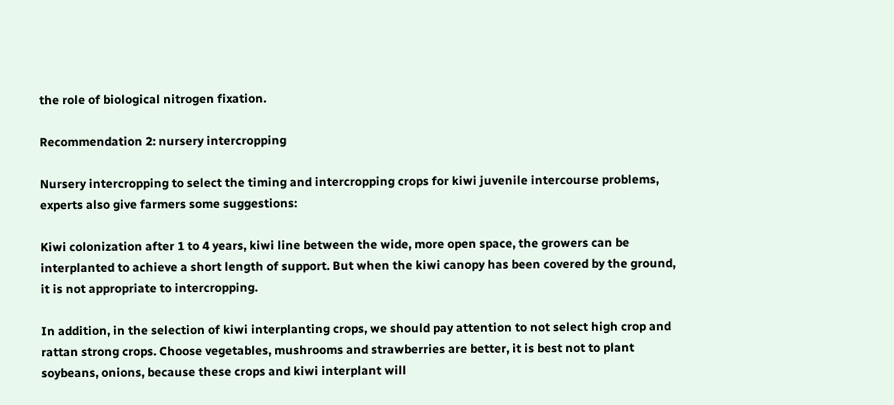the role of biological nitrogen fixation.

Recommendation 2: nursery intercropping

Nursery intercropping to select the timing and intercropping crops for kiwi juvenile intercourse problems, experts also give farmers some suggestions:

Kiwi colonization after 1 to 4 years, kiwi line between the wide, more open space, the growers can be interplanted to achieve a short length of support. But when the kiwi canopy has been covered by the ground, it is not appropriate to intercropping.

In addition, in the selection of kiwi interplanting crops, we should pay attention to not select high crop and rattan strong crops. Choose vegetables, mushrooms and strawberries are better, it is best not to plant soybeans, onions, because these crops and kiwi interplant will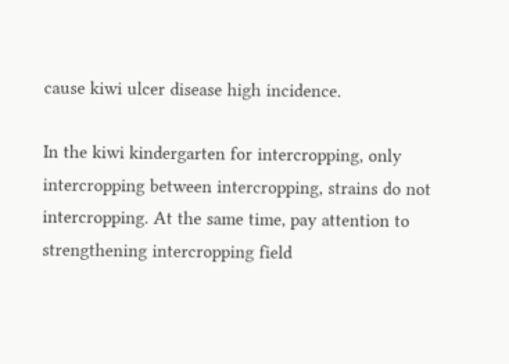cause kiwi ulcer disease high incidence.

In the kiwi kindergarten for intercropping, only intercropping between intercropping, strains do not intercropping. At the same time, pay attention to strengthening intercropping field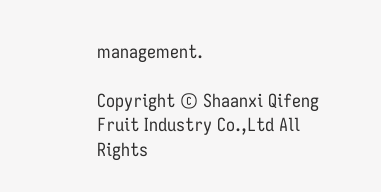management.

Copyright © Shaanxi Qifeng Fruit Industry Co.,Ltd All Rights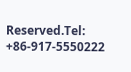Reserved.Tel: +86-917-5550222